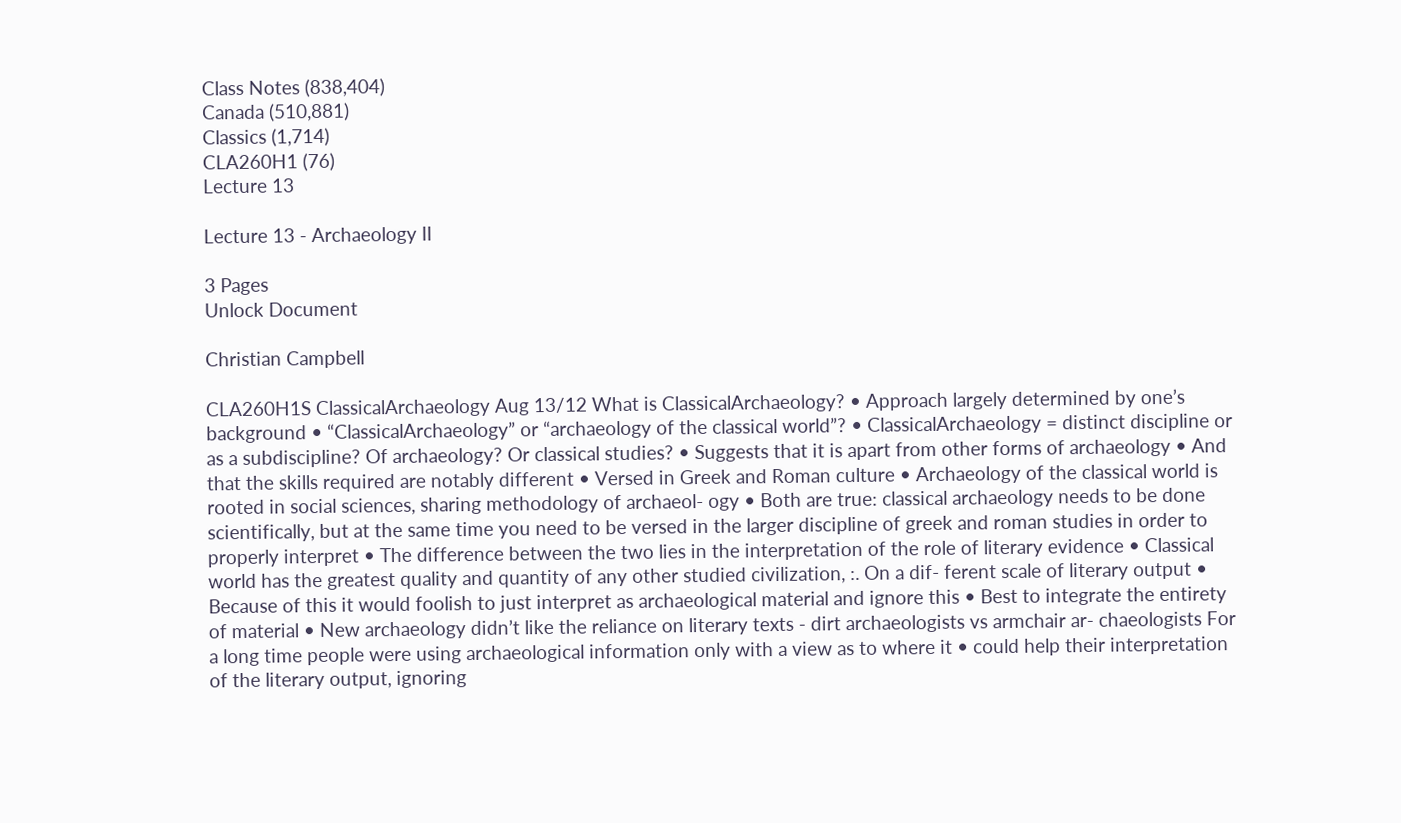Class Notes (838,404)
Canada (510,881)
Classics (1,714)
CLA260H1 (76)
Lecture 13

Lecture 13 - Archaeology II

3 Pages
Unlock Document

Christian Campbell

CLA260H1S ClassicalArchaeology Aug 13/12 What is ClassicalArchaeology? • Approach largely determined by one’s background • “ClassicalArchaeology” or “archaeology of the classical world”? • ClassicalArchaeology = distinct discipline or as a subdiscipline? Of archaeology? Or classical studies? • Suggests that it is apart from other forms of archaeology • And that the skills required are notably different • Versed in Greek and Roman culture • Archaeology of the classical world is rooted in social sciences, sharing methodology of archaeol- ogy • Both are true: classical archaeology needs to be done scientifically, but at the same time you need to be versed in the larger discipline of greek and roman studies in order to properly interpret • The difference between the two lies in the interpretation of the role of literary evidence • Classical world has the greatest quality and quantity of any other studied civilization, :. On a dif- ferent scale of literary output • Because of this it would foolish to just interpret as archaeological material and ignore this • Best to integrate the entirety of material • New archaeology didn’t like the reliance on literary texts - dirt archaeologists vs armchair ar- chaeologists For a long time people were using archaeological information only with a view as to where it • could help their interpretation of the literary output, ignoring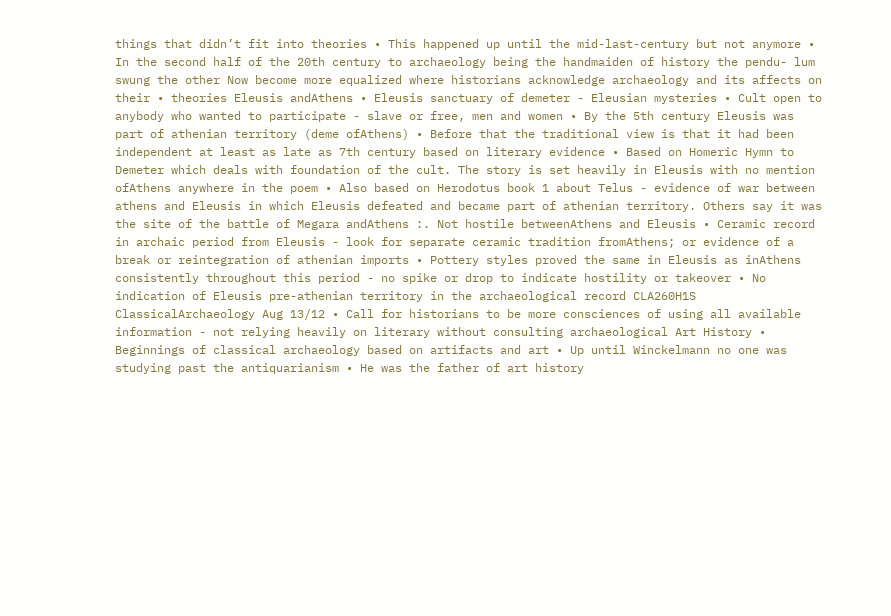things that didn’t fit into theories • This happened up until the mid-last-century but not anymore • In the second half of the 20th century to archaeology being the handmaiden of history the pendu- lum swung the other Now become more equalized where historians acknowledge archaeology and its affects on their • theories Eleusis andAthens • Eleusis sanctuary of demeter - Eleusian mysteries • Cult open to anybody who wanted to participate - slave or free, men and women • By the 5th century Eleusis was part of athenian territory (deme ofAthens) • Before that the traditional view is that it had been independent at least as late as 7th century based on literary evidence • Based on Homeric Hymn to Demeter which deals with foundation of the cult. The story is set heavily in Eleusis with no mention ofAthens anywhere in the poem • Also based on Herodotus book 1 about Telus - evidence of war between athens and Eleusis in which Eleusis defeated and became part of athenian territory. Others say it was the site of the battle of Megara andAthens :. Not hostile betweenAthens and Eleusis • Ceramic record in archaic period from Eleusis - look for separate ceramic tradition fromAthens; or evidence of a break or reintegration of athenian imports • Pottery styles proved the same in Eleusis as inAthens consistently throughout this period - no spike or drop to indicate hostility or takeover • No indication of Eleusis pre-athenian territory in the archaeological record CLA260H1S ClassicalArchaeology Aug 13/12 • Call for historians to be more consciences of using all available information - not relying heavily on literary without consulting archaeological Art History • Beginnings of classical archaeology based on artifacts and art • Up until Winckelmann no one was studying past the antiquarianism • He was the father of art history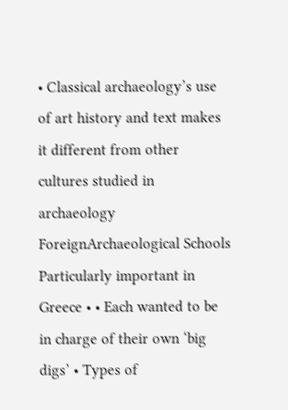• Classical archaeology’s use of art history and text makes it different from other cultures studied in archaeology ForeignArchaeological Schools Particularly important in Greece • • Each wanted to be in charge of their own ‘big digs’ • Types of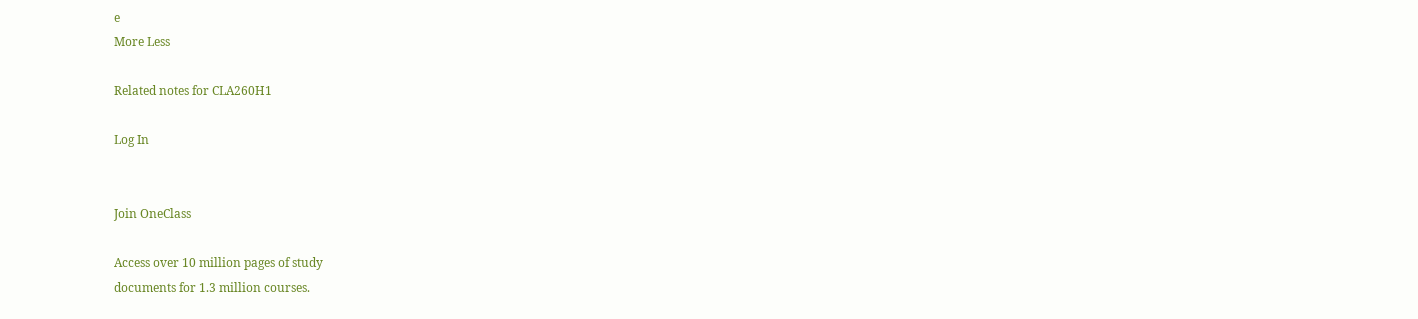e
More Less

Related notes for CLA260H1

Log In


Join OneClass

Access over 10 million pages of study
documents for 1.3 million courses.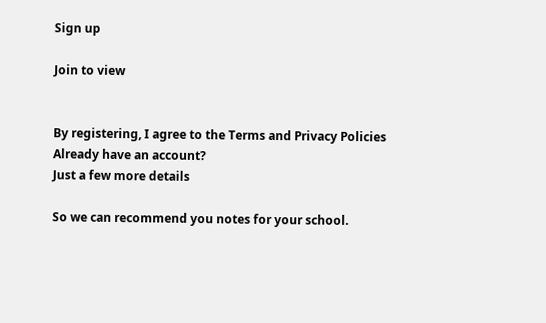Sign up

Join to view


By registering, I agree to the Terms and Privacy Policies
Already have an account?
Just a few more details

So we can recommend you notes for your school.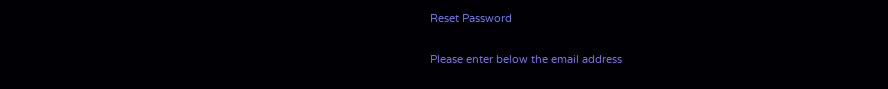Reset Password

Please enter below the email address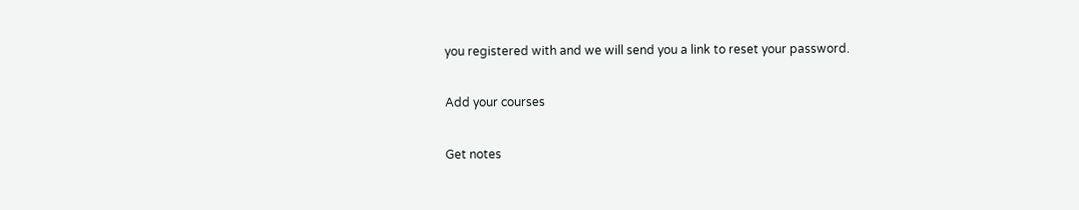you registered with and we will send you a link to reset your password.

Add your courses

Get notes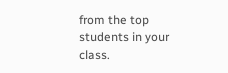from the top students in your class.